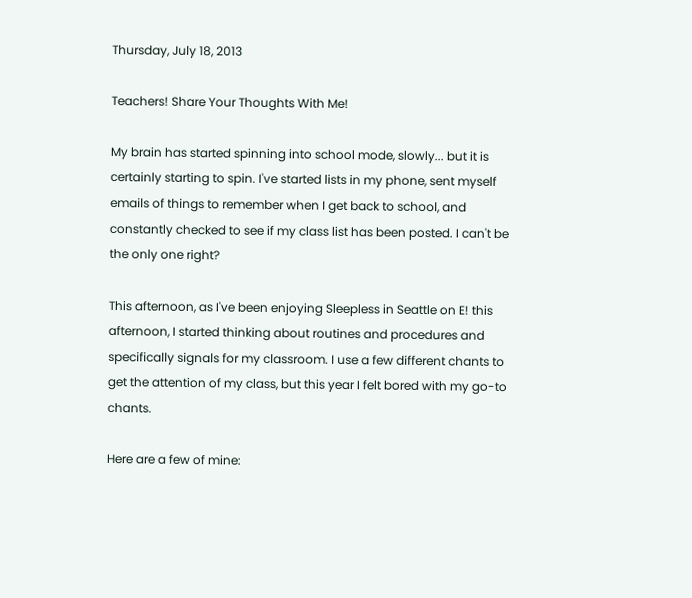Thursday, July 18, 2013

Teachers! Share Your Thoughts With Me!

My brain has started spinning into school mode, slowly... but it is certainly starting to spin. I've started lists in my phone, sent myself emails of things to remember when I get back to school, and constantly checked to see if my class list has been posted. I can't be the only one right?

This afternoon, as I've been enjoying Sleepless in Seattle on E! this afternoon, I started thinking about routines and procedures and specifically signals for my classroom. I use a few different chants to get the attention of my class, but this year I felt bored with my go-to chants.

Here are a few of mine: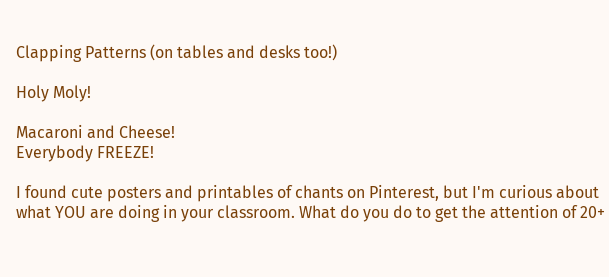Clapping Patterns (on tables and desks too!)

Holy Moly!

Macaroni and Cheese!
Everybody FREEZE!

I found cute posters and printables of chants on Pinterest, but I'm curious about what YOU are doing in your classroom. What do you do to get the attention of 20+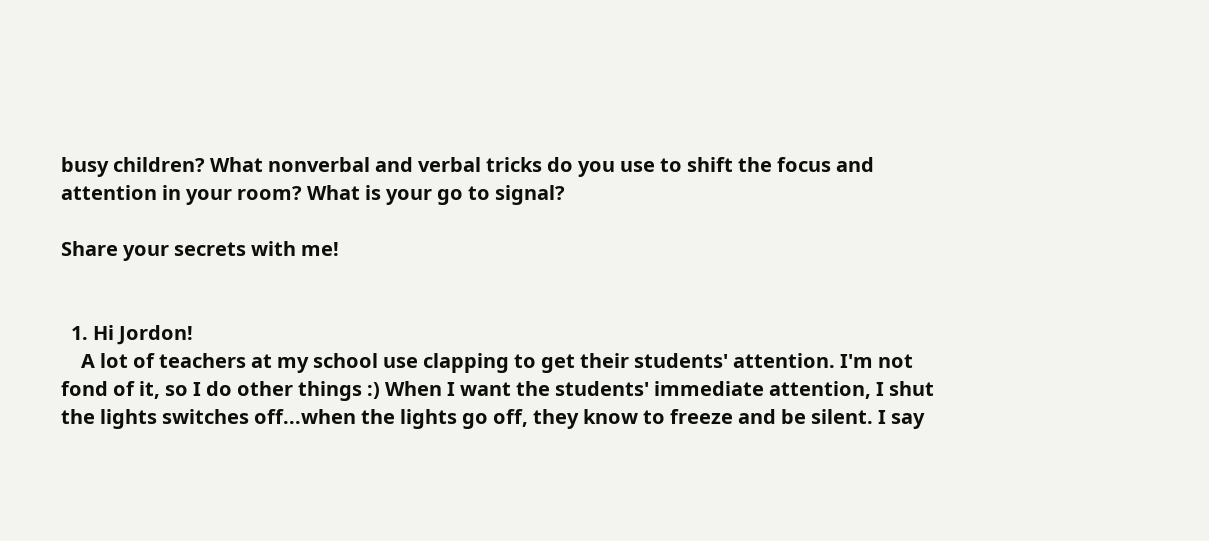busy children? What nonverbal and verbal tricks do you use to shift the focus and attention in your room? What is your go to signal?

Share your secrets with me!


  1. Hi Jordon!
    A lot of teachers at my school use clapping to get their students' attention. I'm not fond of it, so I do other things :) When I want the students' immediate attention, I shut the lights switches off...when the lights go off, they know to freeze and be silent. I say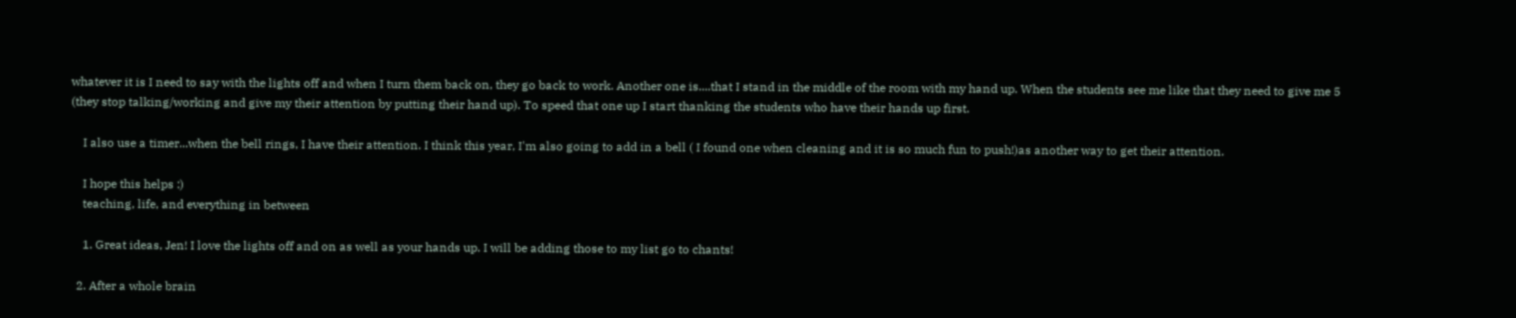whatever it is I need to say with the lights off and when I turn them back on, they go back to work. Another one is....that I stand in the middle of the room with my hand up. When the students see me like that they need to give me 5 (they stop talking/working and give my their attention by putting their hand up). To speed that one up I start thanking the students who have their hands up first.

    I also use a timer...when the bell rings, I have their attention. I think this year, I'm also going to add in a bell ( I found one when cleaning and it is so much fun to push!)as another way to get their attention.

    I hope this helps :)
    teaching, life, and everything in between

    1. Great ideas, Jen! I love the lights off and on as well as your hands up. I will be adding those to my list go to chants!

  2. After a whole brain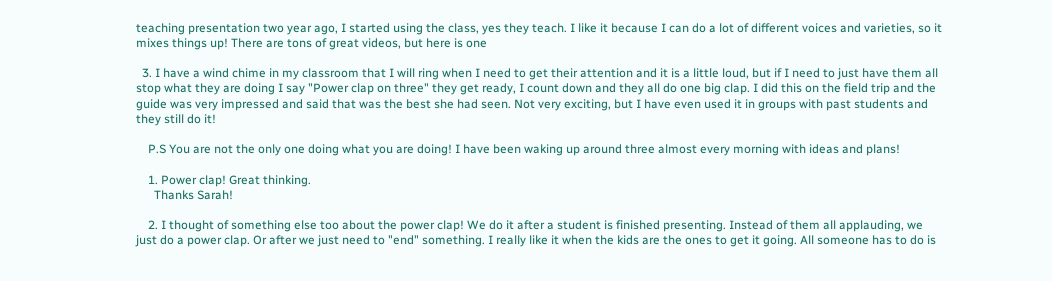teaching presentation two year ago, I started using the class, yes they teach. I like it because I can do a lot of different voices and varieties, so it mixes things up! There are tons of great videos, but here is one

  3. I have a wind chime in my classroom that I will ring when I need to get their attention and it is a little loud, but if I need to just have them all stop what they are doing I say "Power clap on three" they get ready, I count down and they all do one big clap. I did this on the field trip and the guide was very impressed and said that was the best she had seen. Not very exciting, but I have even used it in groups with past students and they still do it!

    P.S You are not the only one doing what you are doing! I have been waking up around three almost every morning with ideas and plans!

    1. Power clap! Great thinking.
      Thanks Sarah!

    2. I thought of something else too about the power clap! We do it after a student is finished presenting. Instead of them all applauding, we just do a power clap. Or after we just need to "end" something. I really like it when the kids are the ones to get it going. All someone has to do is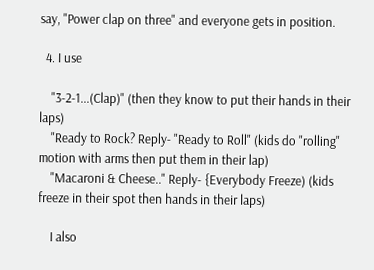say, "Power clap on three" and everyone gets in position.

  4. I use

    "3-2-1...(Clap)" (then they know to put their hands in their laps)
    "Ready to Rock? Reply- "Ready to Roll" (kids do "rolling" motion with arms then put them in their lap)
    "Macaroni & Cheese.." Reply- {Everybody Freeze) (kids freeze in their spot then hands in their laps)

    I also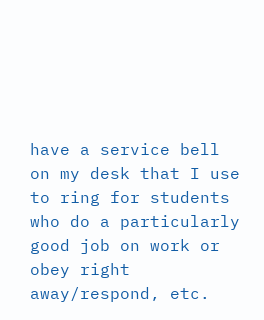have a service bell on my desk that I use to ring for students who do a particularly good job on work or obey right away/respond, etc.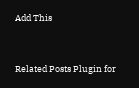Add This


Related Posts Plugin for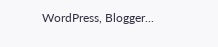WordPress, Blogger...